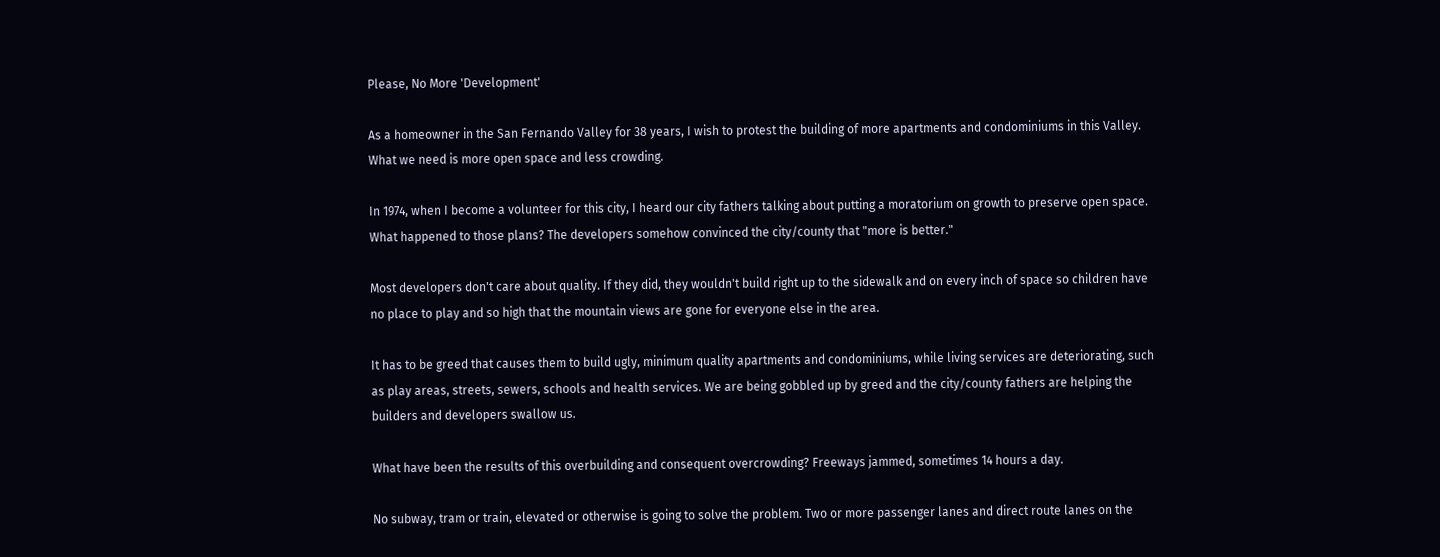Please, No More 'Development'

As a homeowner in the San Fernando Valley for 38 years, I wish to protest the building of more apartments and condominiums in this Valley. What we need is more open space and less crowding.

In 1974, when I become a volunteer for this city, I heard our city fathers talking about putting a moratorium on growth to preserve open space. What happened to those plans? The developers somehow convinced the city/county that "more is better."

Most developers don't care about quality. If they did, they wouldn't build right up to the sidewalk and on every inch of space so children have no place to play and so high that the mountain views are gone for everyone else in the area.

It has to be greed that causes them to build ugly, minimum quality apartments and condominiums, while living services are deteriorating, such as play areas, streets, sewers, schools and health services. We are being gobbled up by greed and the city/county fathers are helping the builders and developers swallow us.

What have been the results of this overbuilding and consequent overcrowding? Freeways jammed, sometimes 14 hours a day.

No subway, tram or train, elevated or otherwise is going to solve the problem. Two or more passenger lanes and direct route lanes on the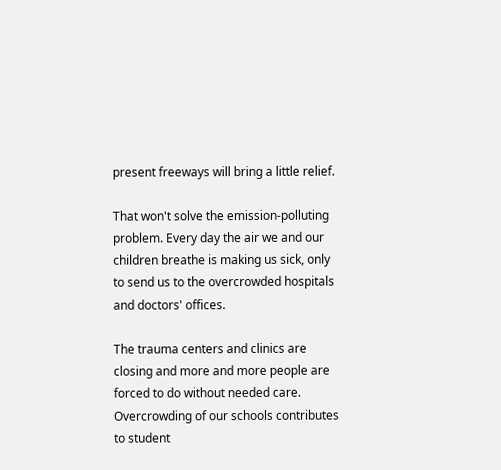present freeways will bring a little relief.

That won't solve the emission-polluting problem. Every day the air we and our children breathe is making us sick, only to send us to the overcrowded hospitals and doctors' offices.

The trauma centers and clinics are closing and more and more people are forced to do without needed care. Overcrowding of our schools contributes to student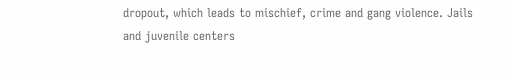dropout, which leads to mischief, crime and gang violence. Jails and juvenile centers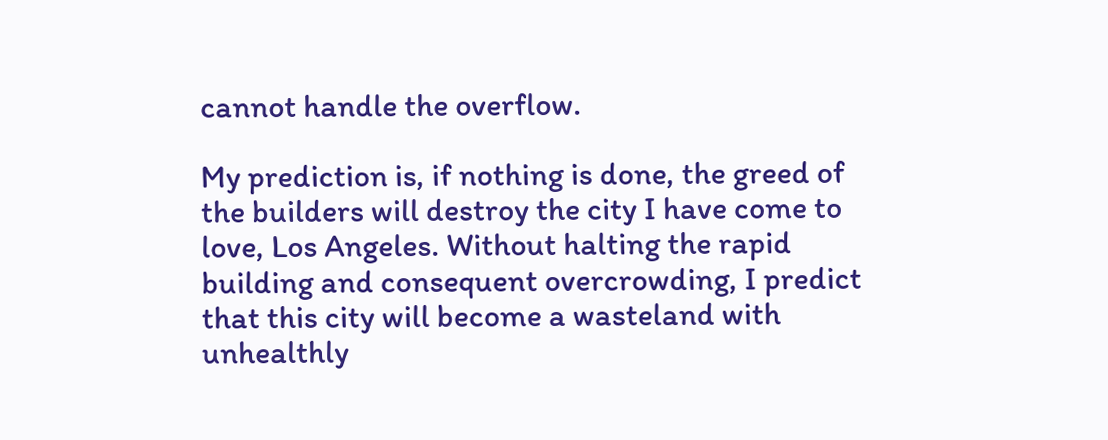cannot handle the overflow.

My prediction is, if nothing is done, the greed of the builders will destroy the city I have come to love, Los Angeles. Without halting the rapid building and consequent overcrowding, I predict that this city will become a wasteland with unhealthly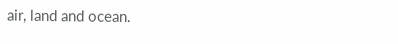air, land and ocean.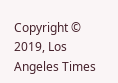Copyright © 2019, Los Angeles Times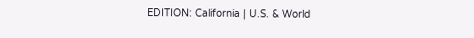EDITION: California | U.S. & World